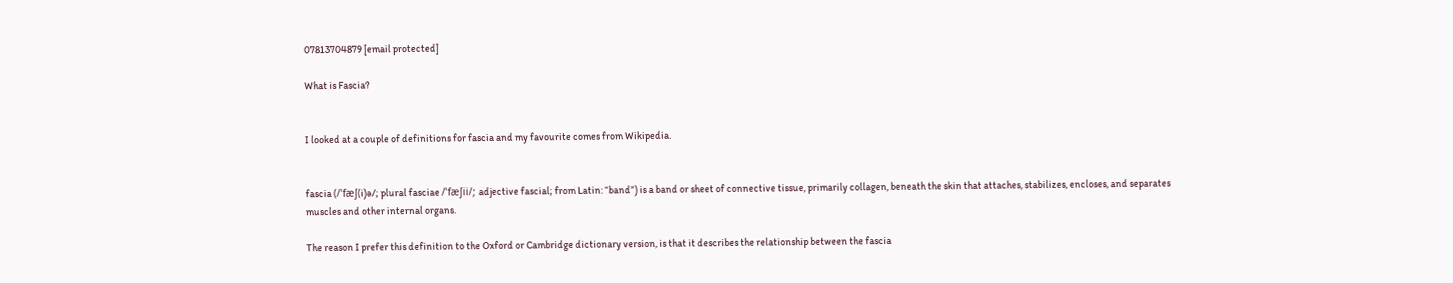07813704879 [email protected]

What is Fascia?


I looked at a couple of definitions for fascia and my favourite comes from Wikipedia.


fascia (/ˈfæʃ(i)ə/; plural fasciae /ˈfæʃii/; adjective fascial; from Latin: “band”) is a band or sheet of connective tissue, primarily collagen, beneath the skin that attaches, stabilizes, encloses, and separates muscles and other internal organs.

The reason I prefer this definition to the Oxford or Cambridge dictionary version, is that it describes the relationship between the fascia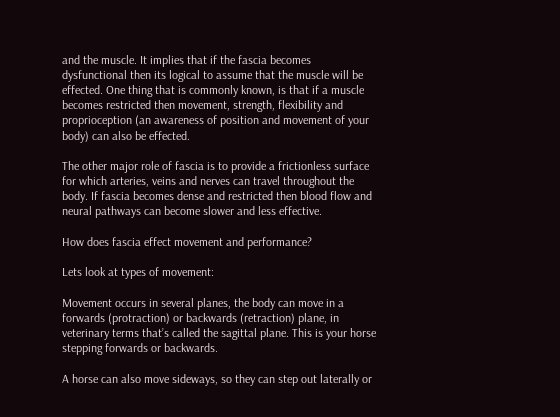and the muscle. It implies that if the fascia becomes dysfunctional then its logical to assume that the muscle will be effected. One thing that is commonly known, is that if a muscle becomes restricted then movement, strength, flexibility and proprioception (an awareness of position and movement of your body) can also be effected.

The other major role of fascia is to provide a frictionless surface for which arteries, veins and nerves can travel throughout the body. If fascia becomes dense and restricted then blood flow and neural pathways can become slower and less effective.

How does fascia effect movement and performance?

Lets look at types of movement:

Movement occurs in several planes, the body can move in a forwards (protraction) or backwards (retraction) plane, in veterinary terms that’s called the sagittal plane. This is your horse stepping forwards or backwards.

A horse can also move sideways, so they can step out laterally or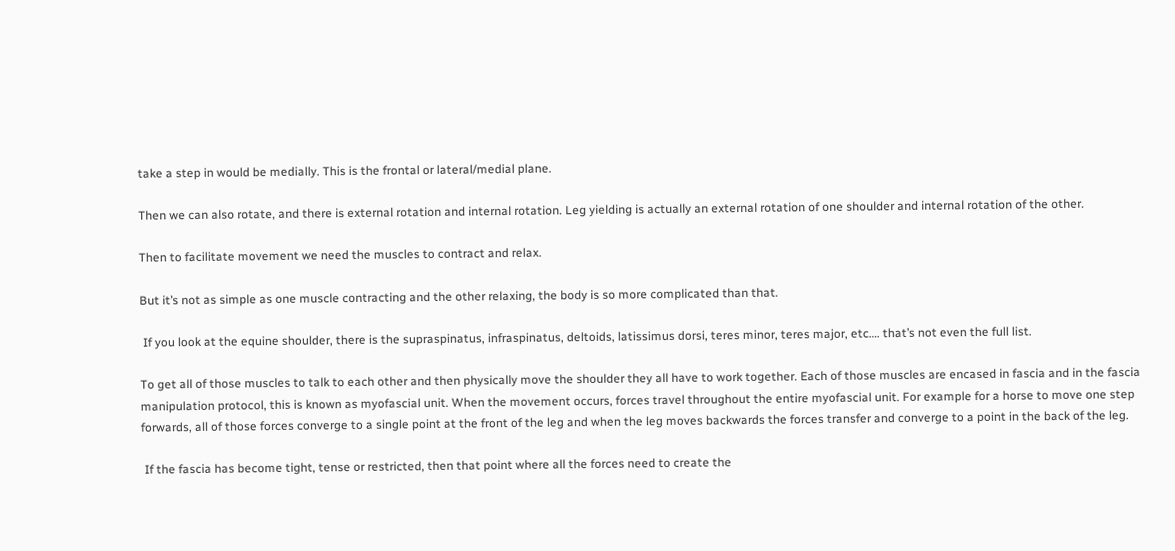take a step in would be medially. This is the frontal or lateral/medial plane.

Then we can also rotate, and there is external rotation and internal rotation. Leg yielding is actually an external rotation of one shoulder and internal rotation of the other.

Then to facilitate movement we need the muscles to contract and relax.

But it’s not as simple as one muscle contracting and the other relaxing, the body is so more complicated than that.

 If you look at the equine shoulder, there is the supraspinatus, infraspinatus, deltoids, latissimus dorsi, teres minor, teres major, etc…. that’s not even the full list.

To get all of those muscles to talk to each other and then physically move the shoulder they all have to work together. Each of those muscles are encased in fascia and in the fascia manipulation protocol, this is known as myofascial unit. When the movement occurs, forces travel throughout the entire myofascial unit. For example for a horse to move one step forwards, all of those forces converge to a single point at the front of the leg and when the leg moves backwards the forces transfer and converge to a point in the back of the leg.

 If the fascia has become tight, tense or restricted, then that point where all the forces need to create the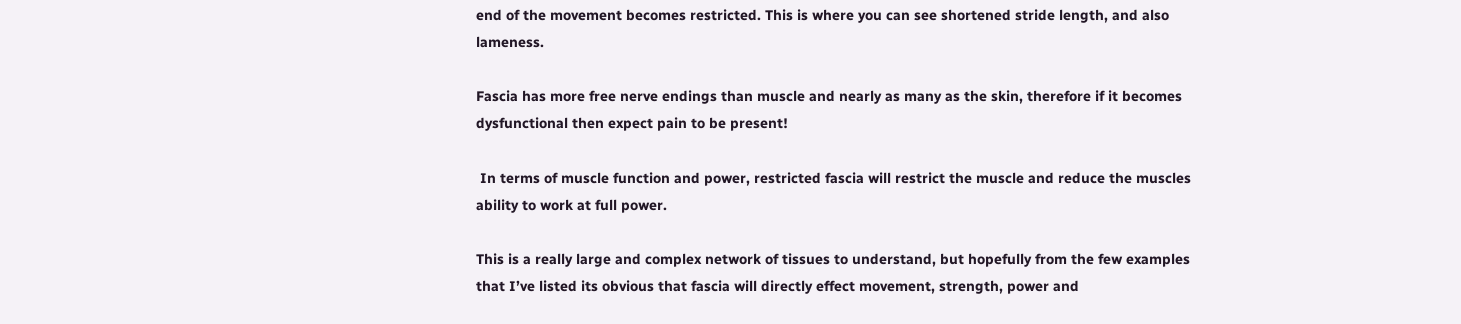end of the movement becomes restricted. This is where you can see shortened stride length, and also lameness.

Fascia has more free nerve endings than muscle and nearly as many as the skin, therefore if it becomes dysfunctional then expect pain to be present!

 In terms of muscle function and power, restricted fascia will restrict the muscle and reduce the muscles ability to work at full power.

This is a really large and complex network of tissues to understand, but hopefully from the few examples that I’ve listed its obvious that fascia will directly effect movement, strength, power and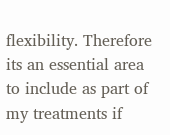flexibility. Therefore its an essential area to include as part of my treatments if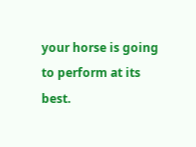your horse is going to perform at its best.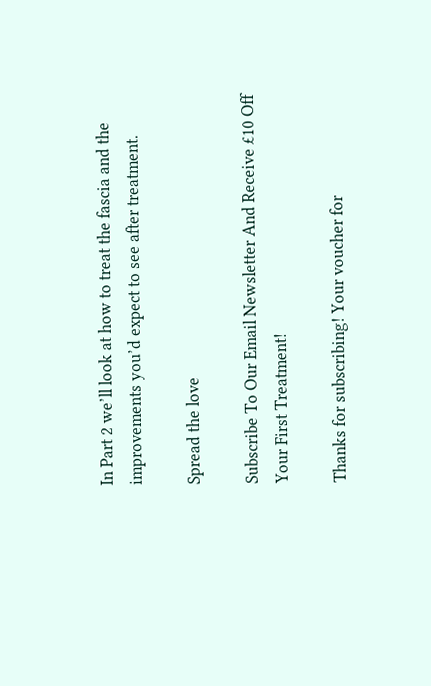In Part 2 we’ll look at how to treat the fascia and the improvements you’d expect to see after treatment.

Spread the love

Subscribe To Our Email Newsletter And Receive £10 Off Your First Treatment!

Thanks for subscribing! Your voucher for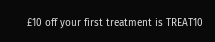£10 off your first treatment is TREAT10